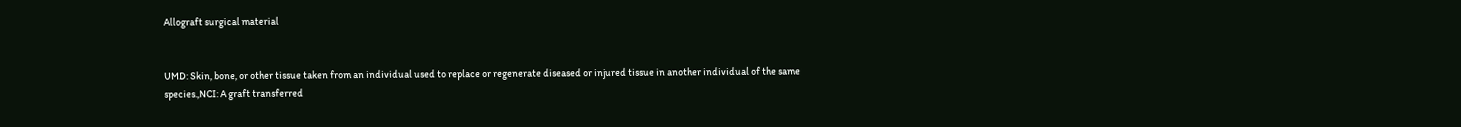Allograft surgical material


UMD: Skin, bone, or other tissue taken from an individual used to replace or regenerate diseased or injured tissue in another individual of the same species.,NCI: A graft transferred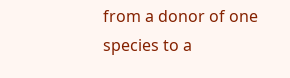from a donor of one species to a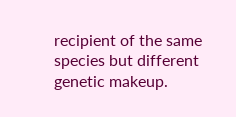recipient of the same species but different genetic makeup.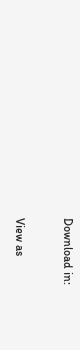Download in:

View as